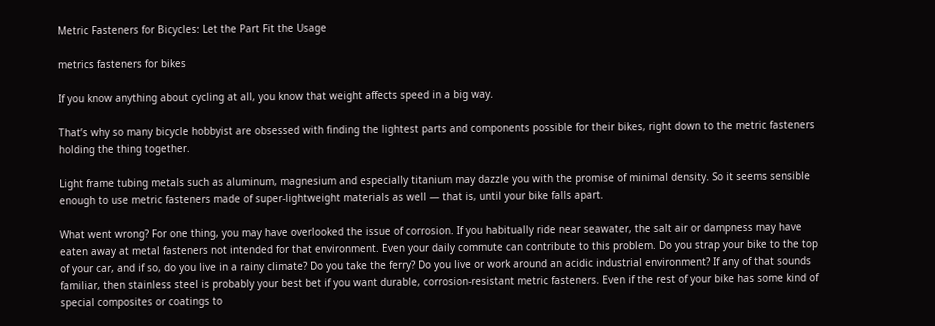Metric Fasteners for Bicycles: Let the Part Fit the Usage

metrics fasteners for bikes

If you know anything about cycling at all, you know that weight affects speed in a big way.

That’s why so many bicycle hobbyist are obsessed with finding the lightest parts and components possible for their bikes, right down to the metric fasteners holding the thing together.

Light frame tubing metals such as aluminum, magnesium and especially titanium may dazzle you with the promise of minimal density. So it seems sensible enough to use metric fasteners made of super-lightweight materials as well — that is, until your bike falls apart.

What went wrong? For one thing, you may have overlooked the issue of corrosion. If you habitually ride near seawater, the salt air or dampness may have eaten away at metal fasteners not intended for that environment. Even your daily commute can contribute to this problem. Do you strap your bike to the top of your car, and if so, do you live in a rainy climate? Do you take the ferry? Do you live or work around an acidic industrial environment? If any of that sounds familiar, then stainless steel is probably your best bet if you want durable, corrosion-resistant metric fasteners. Even if the rest of your bike has some kind of special composites or coatings to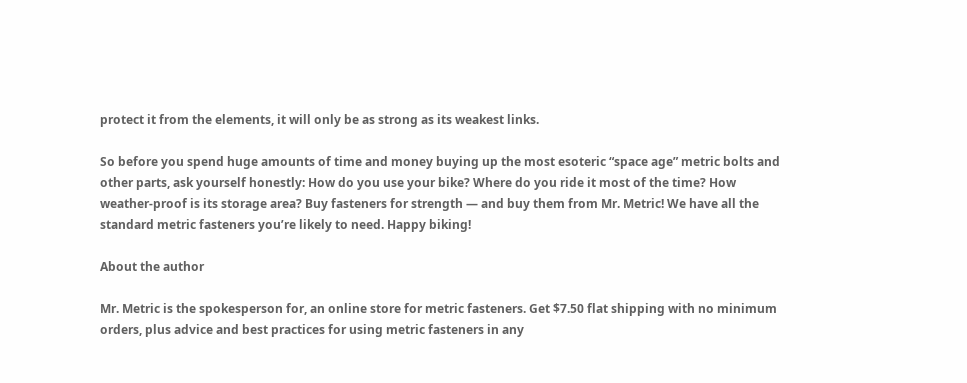protect it from the elements, it will only be as strong as its weakest links.

So before you spend huge amounts of time and money buying up the most esoteric “space age” metric bolts and other parts, ask yourself honestly: How do you use your bike? Where do you ride it most of the time? How weather-proof is its storage area? Buy fasteners for strength — and buy them from Mr. Metric! We have all the standard metric fasteners you’re likely to need. Happy biking!

About the author

Mr. Metric is the spokesperson for, an online store for metric fasteners. Get $7.50 flat shipping with no minimum orders, plus advice and best practices for using metric fasteners in any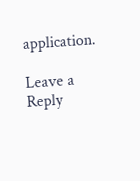application.

Leave a Reply